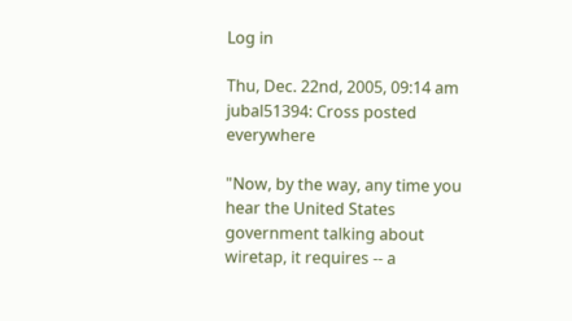Log in

Thu, Dec. 22nd, 2005, 09:14 am
jubal51394: Cross posted everywhere

"Now, by the way, any time you hear the United States government talking about wiretap, it requires -- a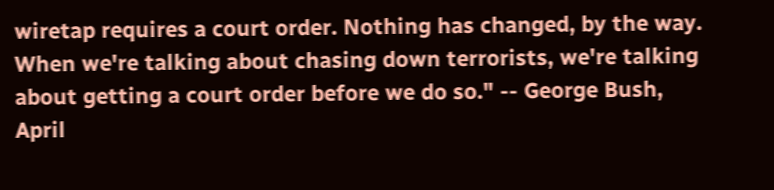wiretap requires a court order. Nothing has changed, by the way. When we're talking about chasing down terrorists, we're talking about getting a court order before we do so." -- George Bush, April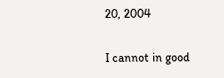20, 2004

I cannot in good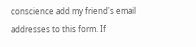conscience add my friend's email addresses to this form. If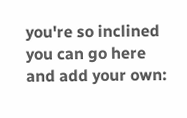you're so inclined you can go here and add your own: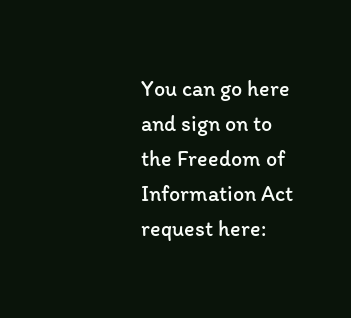You can go here and sign on to the Freedom of Information Act request here: